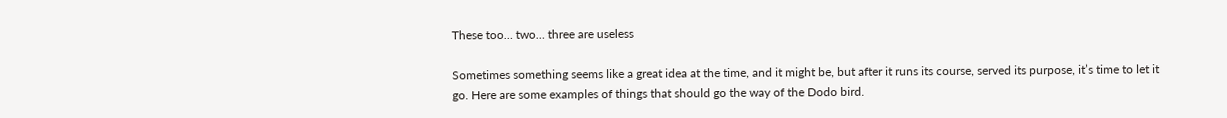These too… two… three are useless

Sometimes something seems like a great idea at the time, and it might be, but after it runs its course, served its purpose, it’s time to let it go. Here are some examples of things that should go the way of the Dodo bird.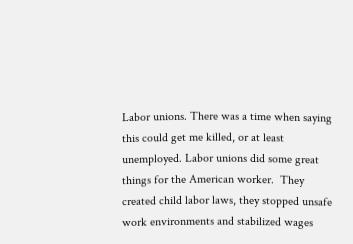Labor unions. There was a time when saying this could get me killed, or at least unemployed. Labor unions did some great things for the American worker.  They created child labor laws, they stopped unsafe work environments and stabilized wages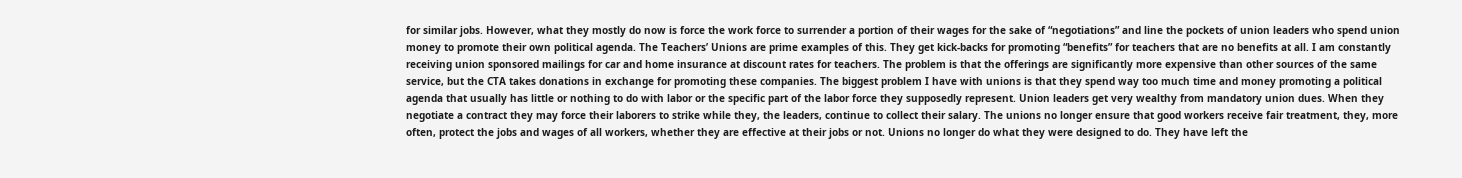for similar jobs. However, what they mostly do now is force the work force to surrender a portion of their wages for the sake of “negotiations” and line the pockets of union leaders who spend union money to promote their own political agenda. The Teachers’ Unions are prime examples of this. They get kick-backs for promoting “benefits” for teachers that are no benefits at all. I am constantly receiving union sponsored mailings for car and home insurance at discount rates for teachers. The problem is that the offerings are significantly more expensive than other sources of the same service, but the CTA takes donations in exchange for promoting these companies. The biggest problem I have with unions is that they spend way too much time and money promoting a political agenda that usually has little or nothing to do with labor or the specific part of the labor force they supposedly represent. Union leaders get very wealthy from mandatory union dues. When they negotiate a contract they may force their laborers to strike while they, the leaders, continue to collect their salary. The unions no longer ensure that good workers receive fair treatment, they, more often, protect the jobs and wages of all workers, whether they are effective at their jobs or not. Unions no longer do what they were designed to do. They have left the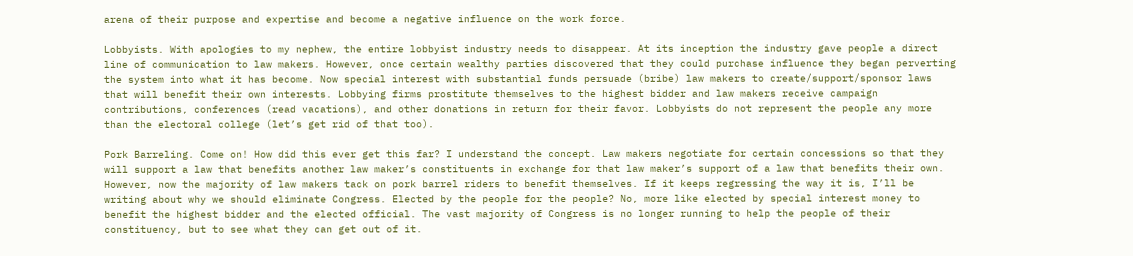arena of their purpose and expertise and become a negative influence on the work force.

Lobbyists. With apologies to my nephew, the entire lobbyist industry needs to disappear. At its inception the industry gave people a direct line of communication to law makers. However, once certain wealthy parties discovered that they could purchase influence they began perverting the system into what it has become. Now special interest with substantial funds persuade (bribe) law makers to create/support/sponsor laws that will benefit their own interests. Lobbying firms prostitute themselves to the highest bidder and law makers receive campaign contributions, conferences (read vacations), and other donations in return for their favor. Lobbyists do not represent the people any more than the electoral college (let’s get rid of that too).

Pork Barreling. Come on! How did this ever get this far? I understand the concept. Law makers negotiate for certain concessions so that they will support a law that benefits another law maker’s constituents in exchange for that law maker’s support of a law that benefits their own. However, now the majority of law makers tack on pork barrel riders to benefit themselves. If it keeps regressing the way it is, I’ll be writing about why we should eliminate Congress. Elected by the people for the people? No, more like elected by special interest money to benefit the highest bidder and the elected official. The vast majority of Congress is no longer running to help the people of their constituency, but to see what they can get out of it.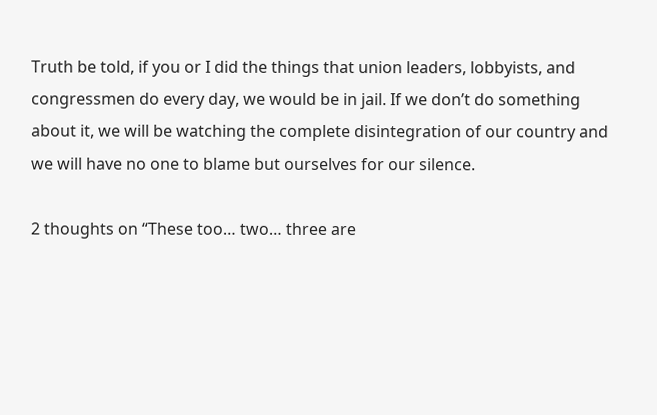Truth be told, if you or I did the things that union leaders, lobbyists, and congressmen do every day, we would be in jail. If we don’t do something about it, we will be watching the complete disintegration of our country and we will have no one to blame but ourselves for our silence.

2 thoughts on “These too… two… three are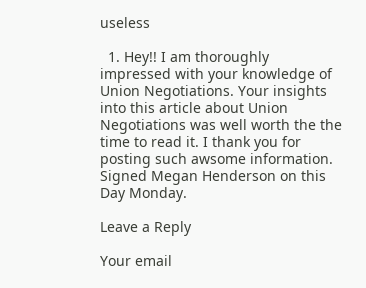useless

  1. Hey!! I am thoroughly impressed with your knowledge of Union Negotiations. Your insights into this article about Union Negotiations was well worth the the time to read it. I thank you for posting such awsome information. Signed Megan Henderson on this Day Monday.

Leave a Reply

Your email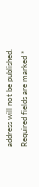address will not be published. Required fields are marked *